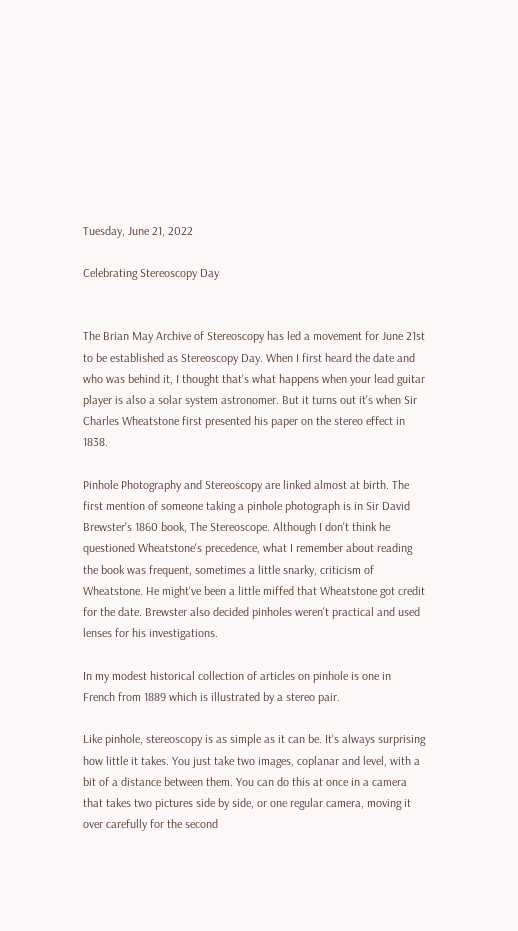Tuesday, June 21, 2022

Celebrating Stereoscopy Day


The Brian May Archive of Stereoscopy has led a movement for June 21st to be established as Stereoscopy Day. When I first heard the date and who was behind it, I thought that's what happens when your lead guitar player is also a solar system astronomer. But it turns out it's when Sir Charles Wheatstone first presented his paper on the stereo effect in 1838.

Pinhole Photography and Stereoscopy are linked almost at birth. The first mention of someone taking a pinhole photograph is in Sir David Brewster's 1860 book, The Stereoscope. Although I don't think he questioned Wheatstone's precedence, what I remember about reading the book was frequent, sometimes a little snarky, criticism of Wheatstone. He might've been a little miffed that Wheatstone got credit for the date. Brewster also decided pinholes weren't practical and used lenses for his investigations.

In my modest historical collection of articles on pinhole is one in French from 1889 which is illustrated by a stereo pair.

Like pinhole, stereoscopy is as simple as it can be. It's always surprising how little it takes. You just take two images, coplanar and level, with a bit of a distance between them. You can do this at once in a camera that takes two pictures side by side, or one regular camera, moving it over carefully for the second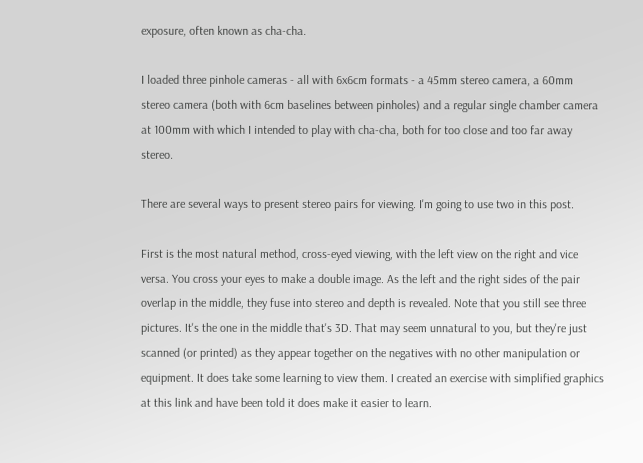exposure, often known as cha-cha.

I loaded three pinhole cameras - all with 6x6cm formats - a 45mm stereo camera, a 60mm stereo camera (both with 6cm baselines between pinholes) and a regular single chamber camera at 100mm with which I intended to play with cha-cha, both for too close and too far away stereo.

There are several ways to present stereo pairs for viewing. I'm going to use two in this post.

First is the most natural method, cross-eyed viewing, with the left view on the right and vice versa. You cross your eyes to make a double image. As the left and the right sides of the pair overlap in the middle, they fuse into stereo and depth is revealed. Note that you still see three pictures. It's the one in the middle that's 3D. That may seem unnatural to you, but they're just scanned (or printed) as they appear together on the negatives with no other manipulation or equipment. It does take some learning to view them. I created an exercise with simplified graphics at this link and have been told it does make it easier to learn.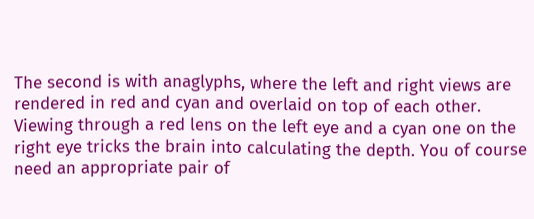The second is with anaglyphs, where the left and right views are rendered in red and cyan and overlaid on top of each other. Viewing through a red lens on the left eye and a cyan one on the right eye tricks the brain into calculating the depth. You of course need an appropriate pair of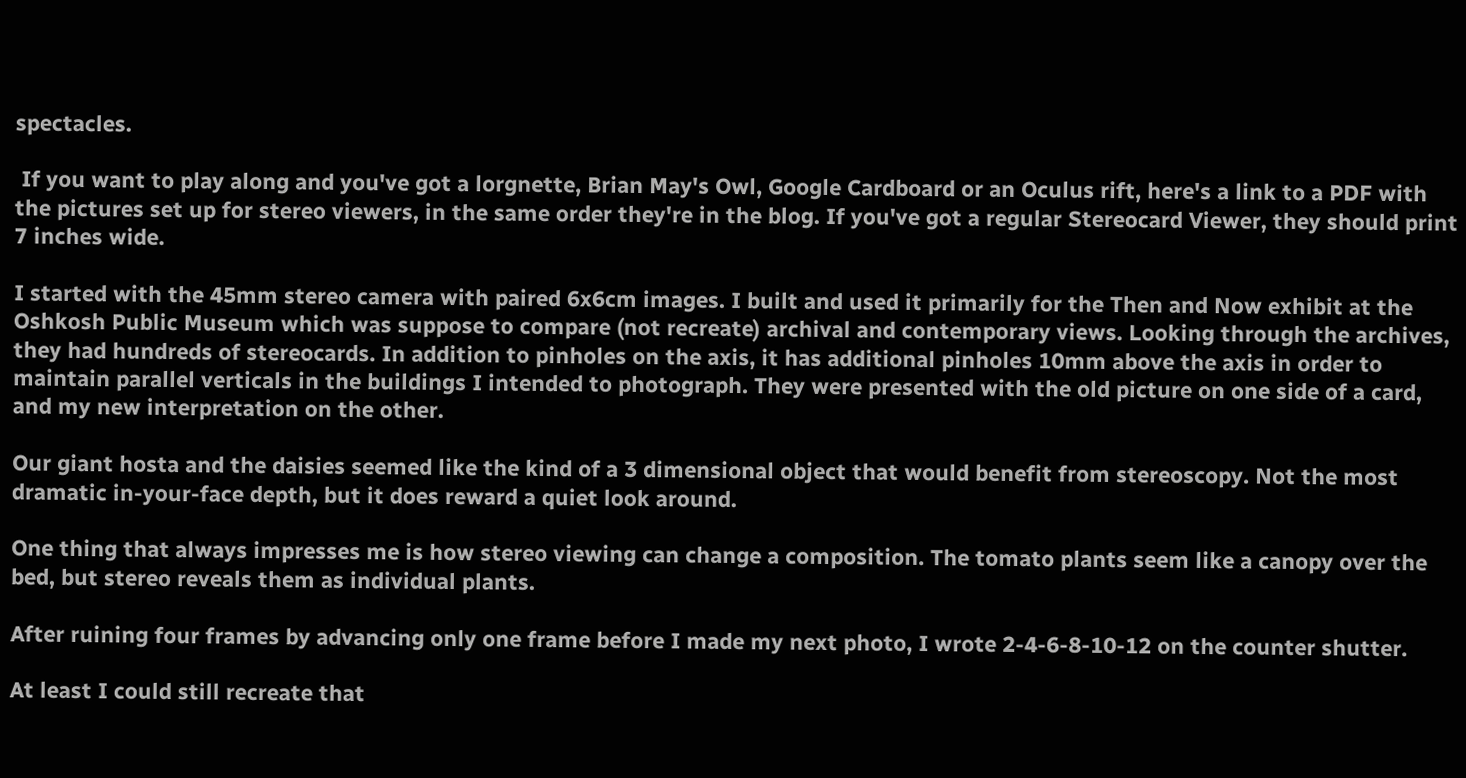spectacles.

 If you want to play along and you've got a lorgnette, Brian May's Owl, Google Cardboard or an Oculus rift, here's a link to a PDF with the pictures set up for stereo viewers, in the same order they're in the blog. If you've got a regular Stereocard Viewer, they should print 7 inches wide.

I started with the 45mm stereo camera with paired 6x6cm images. I built and used it primarily for the Then and Now exhibit at the Oshkosh Public Museum which was suppose to compare (not recreate) archival and contemporary views. Looking through the archives, they had hundreds of stereocards. In addition to pinholes on the axis, it has additional pinholes 10mm above the axis in order to maintain parallel verticals in the buildings I intended to photograph. They were presented with the old picture on one side of a card, and my new interpretation on the other.

Our giant hosta and the daisies seemed like the kind of a 3 dimensional object that would benefit from stereoscopy. Not the most dramatic in-your-face depth, but it does reward a quiet look around.

One thing that always impresses me is how stereo viewing can change a composition. The tomato plants seem like a canopy over the bed, but stereo reveals them as individual plants.

After ruining four frames by advancing only one frame before I made my next photo, I wrote 2-4-6-8-10-12 on the counter shutter.

At least I could still recreate that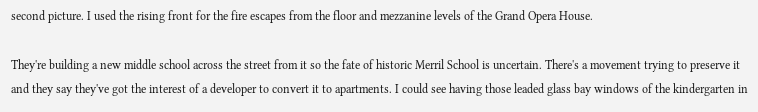second picture. I used the rising front for the fire escapes from the floor and mezzanine levels of the Grand Opera House.

They're building a new middle school across the street from it so the fate of historic Merril School is uncertain. There's a movement trying to preserve it and they say they've got the interest of a developer to convert it to apartments. I could see having those leaded glass bay windows of the kindergarten in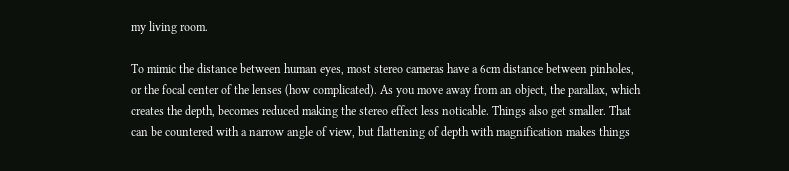my living room.

To mimic the distance between human eyes, most stereo cameras have a 6cm distance between pinholes, or the focal center of the lenses (how complicated). As you move away from an object, the parallax, which creates the depth, becomes reduced making the stereo effect less noticable. Things also get smaller. That can be countered with a narrow angle of view, but flattening of depth with magnification makes things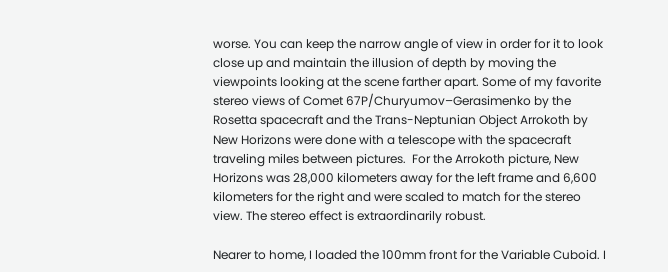worse. You can keep the narrow angle of view in order for it to look close up and maintain the illusion of depth by moving the viewpoints looking at the scene farther apart. Some of my favorite stereo views of Comet 67P/Churyumov–Gerasimenko by the Rosetta spacecraft and the Trans-Neptunian Object Arrokoth by New Horizons were done with a telescope with the spacecraft traveling miles between pictures.  For the Arrokoth picture, New Horizons was 28,000 kilometers away for the left frame and 6,600 kilometers for the right and were scaled to match for the stereo view. The stereo effect is extraordinarily robust.

Nearer to home, I loaded the 100mm front for the Variable Cuboid. I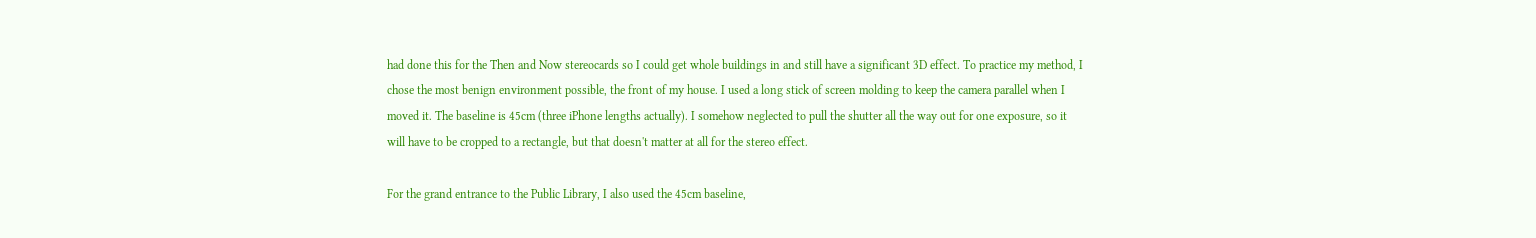had done this for the Then and Now stereocards so I could get whole buildings in and still have a significant 3D effect. To practice my method, I chose the most benign environment possible, the front of my house. I used a long stick of screen molding to keep the camera parallel when I moved it. The baseline is 45cm (three iPhone lengths actually). I somehow neglected to pull the shutter all the way out for one exposure, so it will have to be cropped to a rectangle, but that doesn't matter at all for the stereo effect.

For the grand entrance to the Public Library, I also used the 45cm baseline,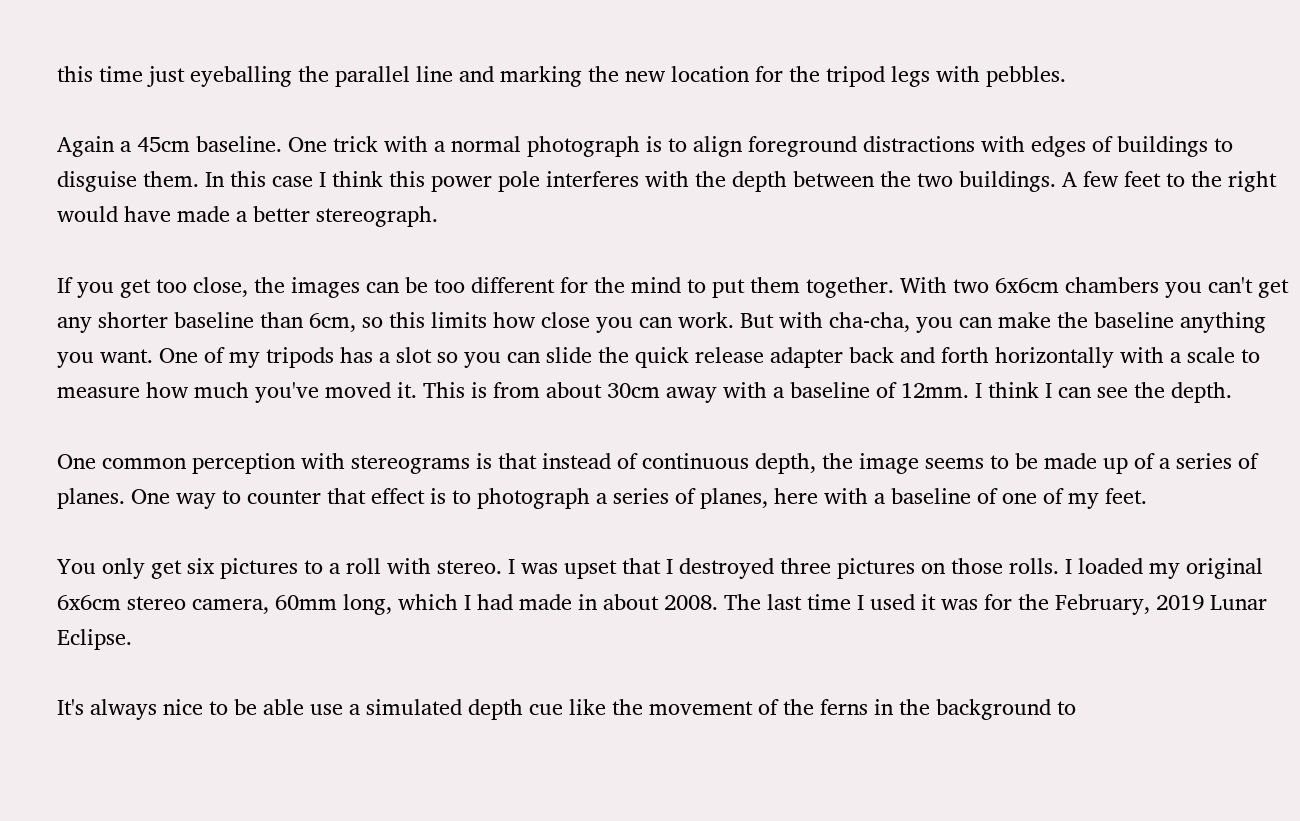this time just eyeballing the parallel line and marking the new location for the tripod legs with pebbles.

Again a 45cm baseline. One trick with a normal photograph is to align foreground distractions with edges of buildings to disguise them. In this case I think this power pole interferes with the depth between the two buildings. A few feet to the right would have made a better stereograph.

If you get too close, the images can be too different for the mind to put them together. With two 6x6cm chambers you can't get any shorter baseline than 6cm, so this limits how close you can work. But with cha-cha, you can make the baseline anything you want. One of my tripods has a slot so you can slide the quick release adapter back and forth horizontally with a scale to measure how much you've moved it. This is from about 30cm away with a baseline of 12mm. I think I can see the depth.

One common perception with stereograms is that instead of continuous depth, the image seems to be made up of a series of planes. One way to counter that effect is to photograph a series of planes, here with a baseline of one of my feet.

You only get six pictures to a roll with stereo. I was upset that I destroyed three pictures on those rolls. I loaded my original 6x6cm stereo camera, 60mm long, which I had made in about 2008. The last time I used it was for the February, 2019 Lunar Eclipse.

It's always nice to be able use a simulated depth cue like the movement of the ferns in the background to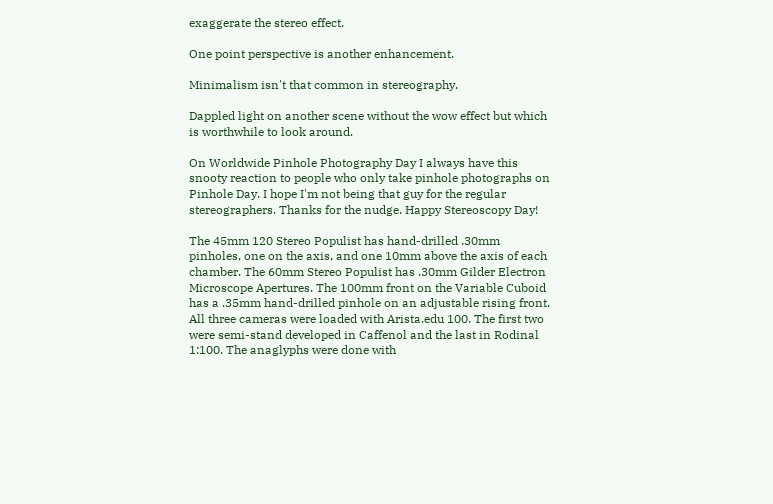exaggerate the stereo effect.

One point perspective is another enhancement.

Minimalism isn't that common in stereography.

Dappled light on another scene without the wow effect but which is worthwhile to look around.

On Worldwide Pinhole Photography Day I always have this snooty reaction to people who only take pinhole photographs on Pinhole Day. I hope I'm not being that guy for the regular stereographers. Thanks for the nudge. Happy Stereoscopy Day!

The 45mm 120 Stereo Populist has hand-drilled .30mm pinholes, one on the axis, and one 10mm above the axis of each chamber. The 60mm Stereo Populist has .30mm Gilder Electron Microscope Apertures. The 100mm front on the Variable Cuboid has a .35mm hand-drilled pinhole on an adjustable rising front. All three cameras were loaded with Arista.edu 100. The first two were semi-stand developed in Caffenol and the last in Rodinal 1:100. The anaglyphs were done with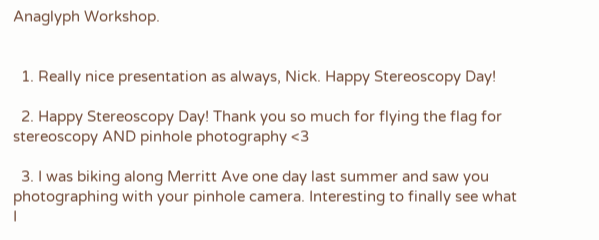Anaglyph Workshop.


  1. Really nice presentation as always, Nick. Happy Stereoscopy Day!

  2. Happy Stereoscopy Day! Thank you so much for flying the flag for stereoscopy AND pinhole photography <3

  3. I was biking along Merritt Ave one day last summer and saw you photographing with your pinhole camera. Interesting to finally see what I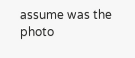assume was the photo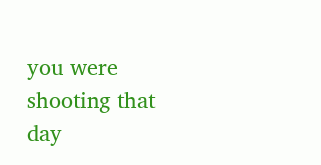you were shooting that day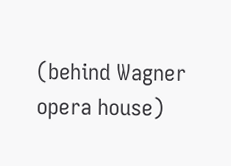(behind Wagner opera house)